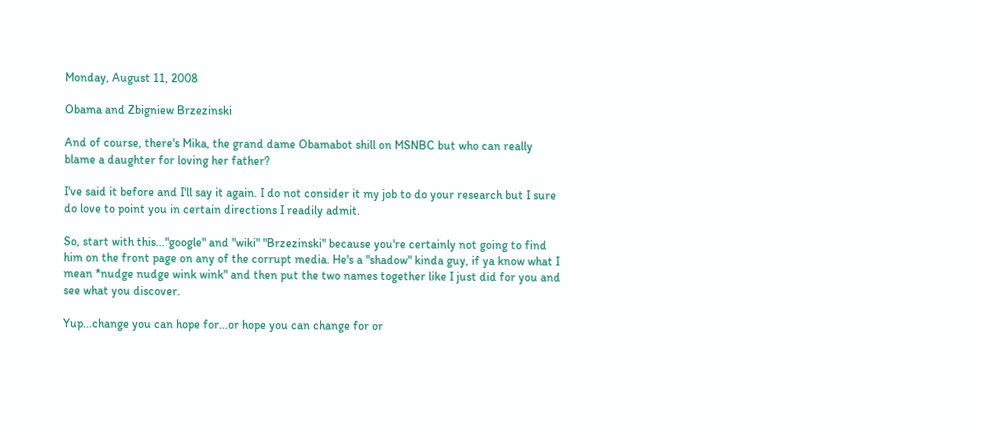Monday, August 11, 2008

Obama and Zbigniew Brzezinski

And of course, there's Mika, the grand dame Obamabot shill on MSNBC but who can really blame a daughter for loving her father?

I've said it before and I'll say it again. I do not consider it my job to do your research but I sure do love to point you in certain directions I readily admit.

So, start with this..."google" and "wiki" "Brzezinski" because you're certainly not going to find him on the front page on any of the corrupt media. He's a "shadow" kinda guy, if ya know what I mean *nudge nudge wink wink" and then put the two names together like I just did for you and see what you discover.

Yup...change you can hope for...or hope you can change for or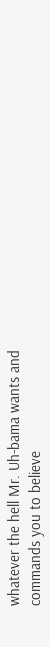whatever the hell Mr. Uh-bama wants and commands you to believe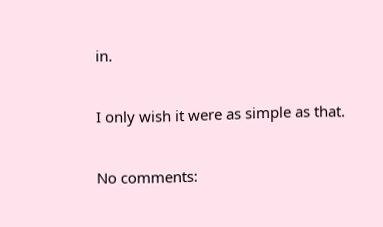in.

I only wish it were as simple as that.

No comments: